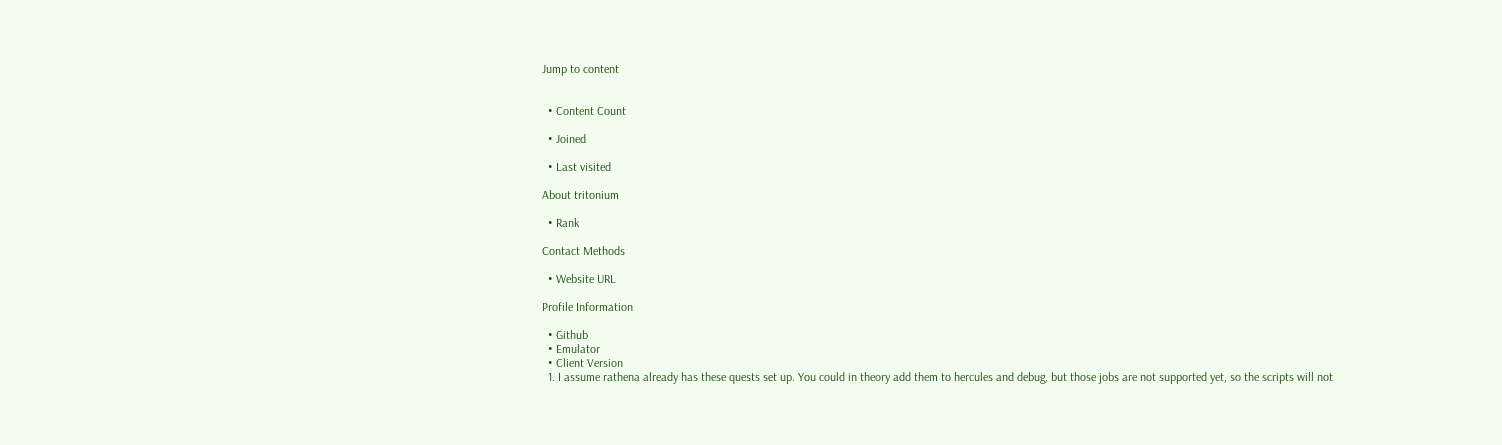Jump to content


  • Content Count

  • Joined

  • Last visited

About tritonium

  • Rank

Contact Methods

  • Website URL

Profile Information

  • Github
  • Emulator
  • Client Version
  1. I assume rathena already has these quests set up. You could in theory add them to hercules and debug, but those jobs are not supported yet, so the scripts will not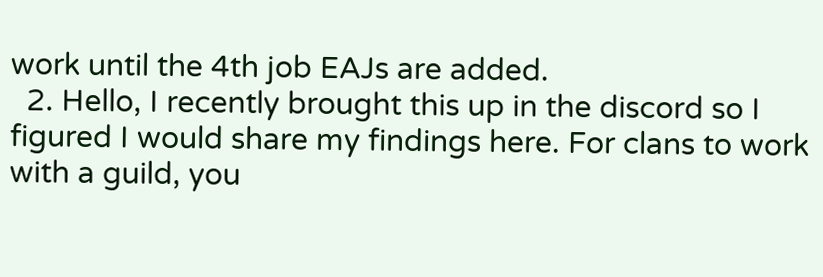work until the 4th job EAJs are added.
  2. Hello, I recently brought this up in the discord so I figured I would share my findings here. For clans to work with a guild, you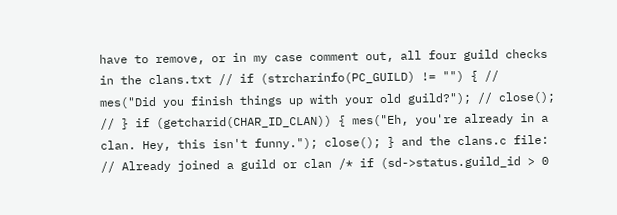have to remove, or in my case comment out, all four guild checks in the clans.txt // if (strcharinfo(PC_GUILD) != "") { // mes("Did you finish things up with your old guild?"); // close(); // } if (getcharid(CHAR_ID_CLAN)) { mes("Eh, you're already in a clan. Hey, this isn't funny."); close(); } and the clans.c file: // Already joined a guild or clan /* if (sd->status.guild_id > 0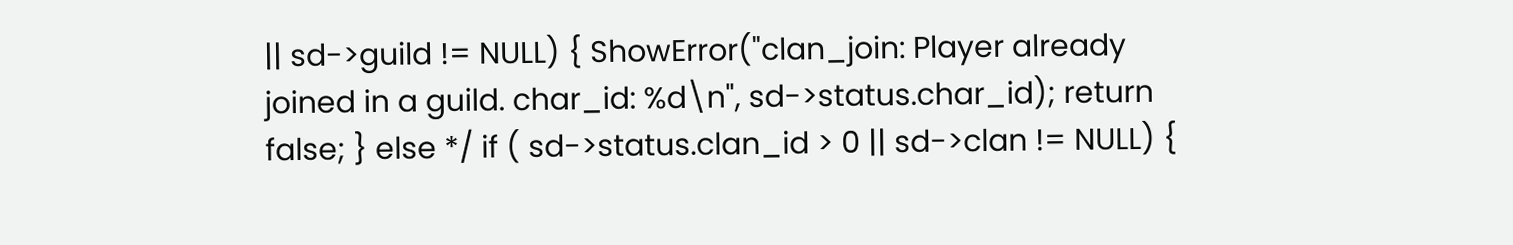|| sd->guild != NULL) { ShowError("clan_join: Player already joined in a guild. char_id: %d\n", sd->status.char_id); return false; } else */ if ( sd->status.clan_id > 0 || sd->clan != NULL) {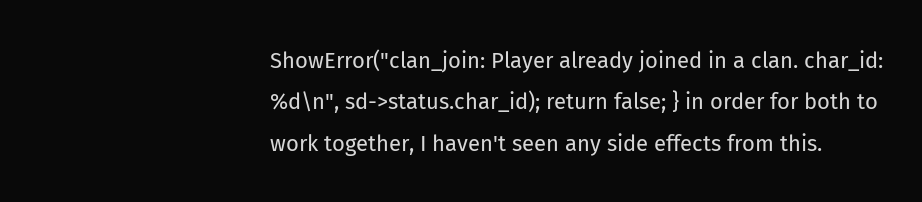ShowError("clan_join: Player already joined in a clan. char_id: %d\n", sd->status.char_id); return false; } in order for both to work together, I haven't seen any side effects from this.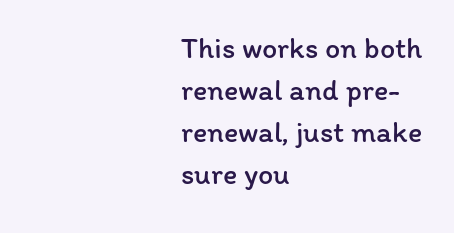This works on both renewal and pre-renewal, just make sure you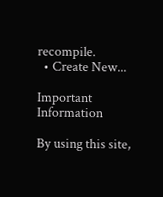recompile.
  • Create New...

Important Information

By using this site,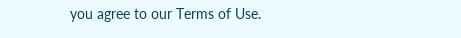you agree to our Terms of Use.